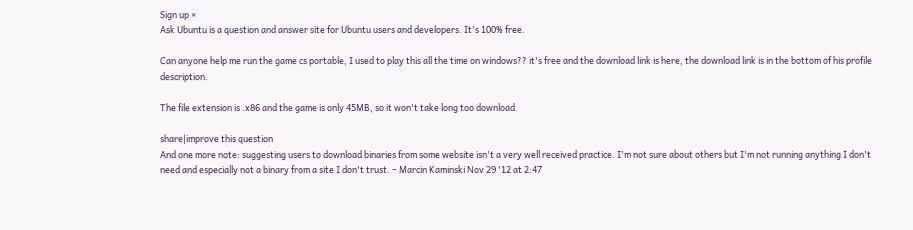Sign up ×
Ask Ubuntu is a question and answer site for Ubuntu users and developers. It's 100% free.

Can anyone help me run the game cs portable, I used to play this all the time on windows?? it's free and the download link is here, the download link is in the bottom of his profile description.

The file extension is .x86 and the game is only 45MB, so it won't take long too download.

share|improve this question
And one more note: suggesting users to download binaries from some website isn't a very well received practice. I'm not sure about others but I'm not running anything I don't need and especially not a binary from a site I don't trust. – Marcin Kaminski Nov 29 '12 at 2:47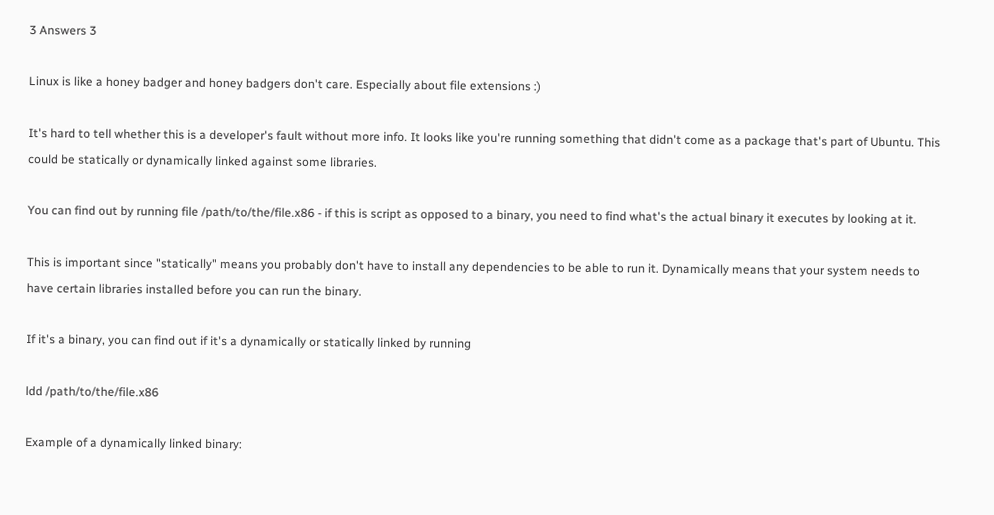3 Answers 3

Linux is like a honey badger and honey badgers don't care. Especially about file extensions :)

It's hard to tell whether this is a developer's fault without more info. It looks like you're running something that didn't come as a package that's part of Ubuntu. This could be statically or dynamically linked against some libraries.

You can find out by running file /path/to/the/file.x86 - if this is script as opposed to a binary, you need to find what's the actual binary it executes by looking at it.

This is important since "statically" means you probably don't have to install any dependencies to be able to run it. Dynamically means that your system needs to have certain libraries installed before you can run the binary.

If it's a binary, you can find out if it's a dynamically or statically linked by running

ldd /path/to/the/file.x86

Example of a dynamically linked binary: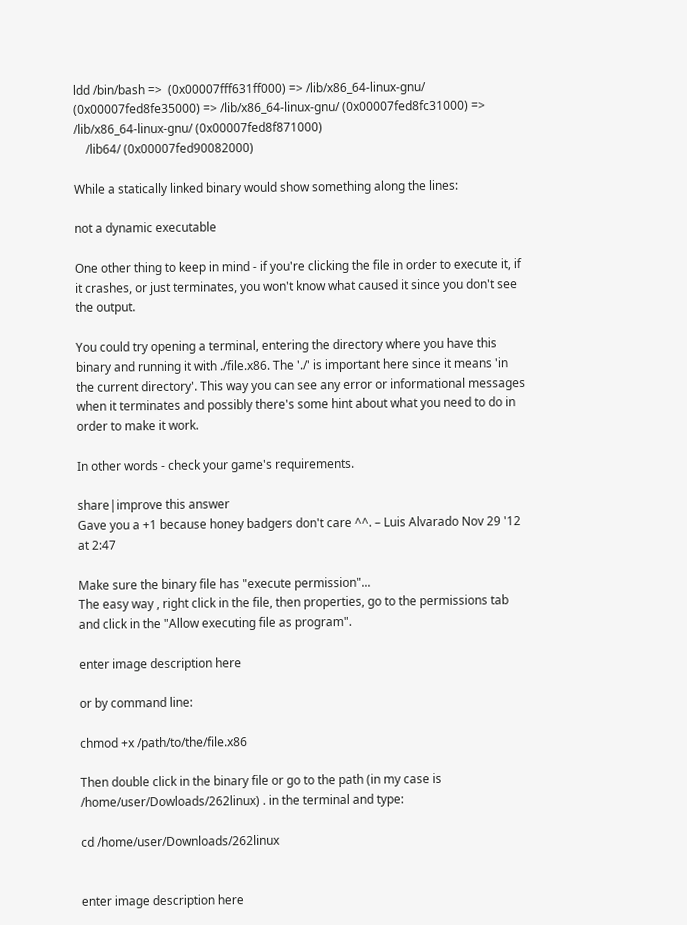ldd /bin/bash =>  (0x00007fff631ff000) => /lib/x86_64-linux-gnu/ (0x00007fed8fe35000) => /lib/x86_64-linux-gnu/ (0x00007fed8fc31000) => /lib/x86_64-linux-gnu/ (0x00007fed8f871000)
    /lib64/ (0x00007fed90082000)

While a statically linked binary would show something along the lines:

not a dynamic executable

One other thing to keep in mind - if you're clicking the file in order to execute it, if it crashes, or just terminates, you won't know what caused it since you don't see the output.

You could try opening a terminal, entering the directory where you have this binary and running it with ./file.x86. The './' is important here since it means 'in the current directory'. This way you can see any error or informational messages when it terminates and possibly there's some hint about what you need to do in order to make it work.

In other words - check your game's requirements.

share|improve this answer
Gave you a +1 because honey badgers don't care ^^. – Luis Alvarado Nov 29 '12 at 2:47

Make sure the binary file has "execute permission"...
The easy way , right click in the file, then properties, go to the permissions tab and click in the "Allow executing file as program".

enter image description here

or by command line:

chmod +x /path/to/the/file.x86

Then double click in the binary file or go to the path (in my case is /home/user/Dowloads/262linux) . in the terminal and type:

cd /home/user/Downloads/262linux


enter image description here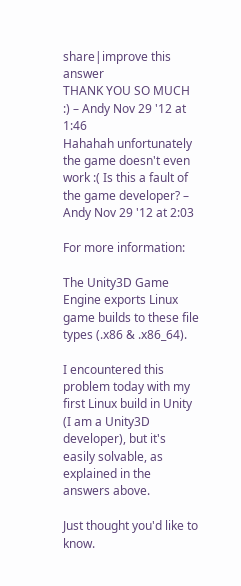share|improve this answer
THANK YOU SO MUCH :) – Andy Nov 29 '12 at 1:46
Hahahah unfortunately the game doesn't even work :( Is this a fault of the game developer? – Andy Nov 29 '12 at 2:03

For more information:

The Unity3D Game Engine exports Linux game builds to these file types (.x86 & .x86_64).

I encountered this problem today with my first Linux build in Unity (I am a Unity3D developer), but it's easily solvable, as explained in the answers above.

Just thought you'd like to know.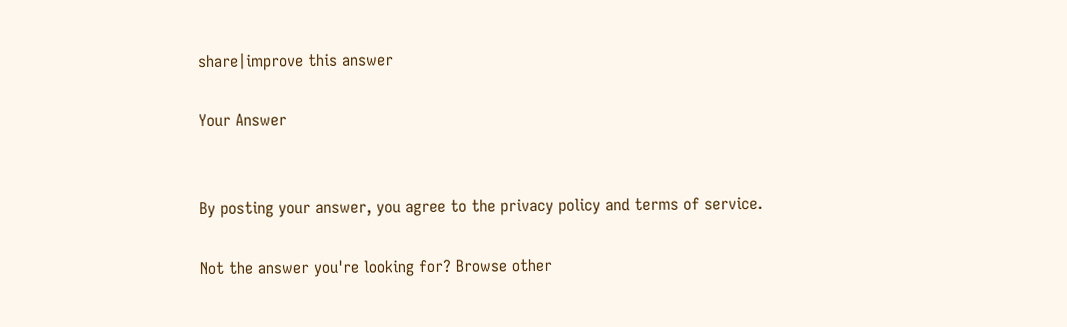share|improve this answer

Your Answer


By posting your answer, you agree to the privacy policy and terms of service.

Not the answer you're looking for? Browse other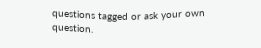questions tagged or ask your own question.